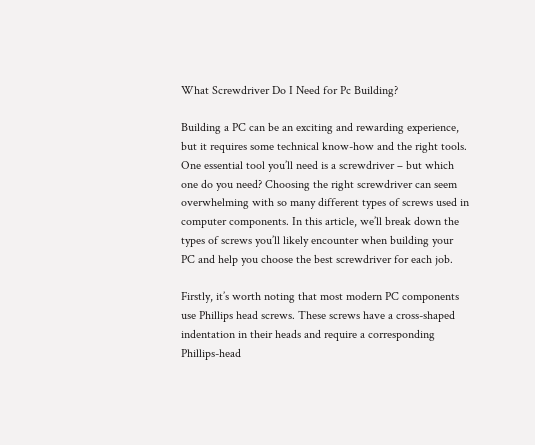What Screwdriver Do I Need for Pc Building?

Building a PC can be an exciting and rewarding experience, but it requires some technical know-how and the right tools. One essential tool you’ll need is a screwdriver – but which one do you need? Choosing the right screwdriver can seem overwhelming with so many different types of screws used in computer components. In this article, we’ll break down the types of screws you’ll likely encounter when building your PC and help you choose the best screwdriver for each job.

Firstly, it’s worth noting that most modern PC components use Phillips head screws. These screws have a cross-shaped indentation in their heads and require a corresponding Phillips-head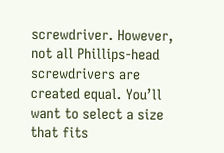screwdriver. However, not all Phillips-head screwdrivers are created equal. You’ll want to select a size that fits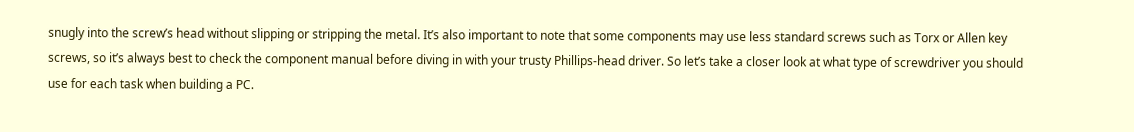snugly into the screw’s head without slipping or stripping the metal. It’s also important to note that some components may use less standard screws such as Torx or Allen key screws, so it’s always best to check the component manual before diving in with your trusty Phillips-head driver. So let’s take a closer look at what type of screwdriver you should use for each task when building a PC.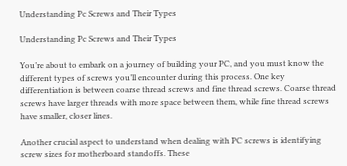Understanding Pc Screws and Their Types

Understanding Pc Screws and Their Types

You’re about to embark on a journey of building your PC, and you must know the different types of screws you’ll encounter during this process. One key differentiation is between coarse thread screws and fine thread screws. Coarse thread screws have larger threads with more space between them, while fine thread screws have smaller, closer lines.

Another crucial aspect to understand when dealing with PC screws is identifying screw sizes for motherboard standoffs. These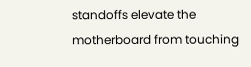standoffs elevate the motherboard from touching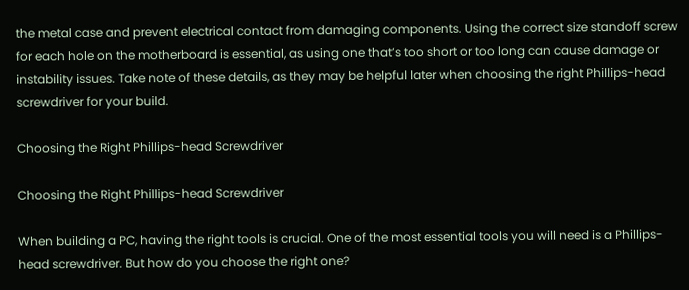the metal case and prevent electrical contact from damaging components. Using the correct size standoff screw for each hole on the motherboard is essential, as using one that’s too short or too long can cause damage or instability issues. Take note of these details, as they may be helpful later when choosing the right Phillips-head screwdriver for your build.

Choosing the Right Phillips-head Screwdriver

Choosing the Right Phillips-head Screwdriver

When building a PC, having the right tools is crucial. One of the most essential tools you will need is a Phillips-head screwdriver. But how do you choose the right one?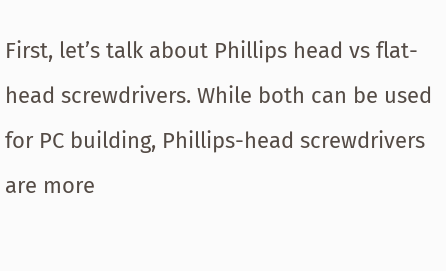First, let’s talk about Phillips head vs flat-head screwdrivers. While both can be used for PC building, Phillips-head screwdrivers are more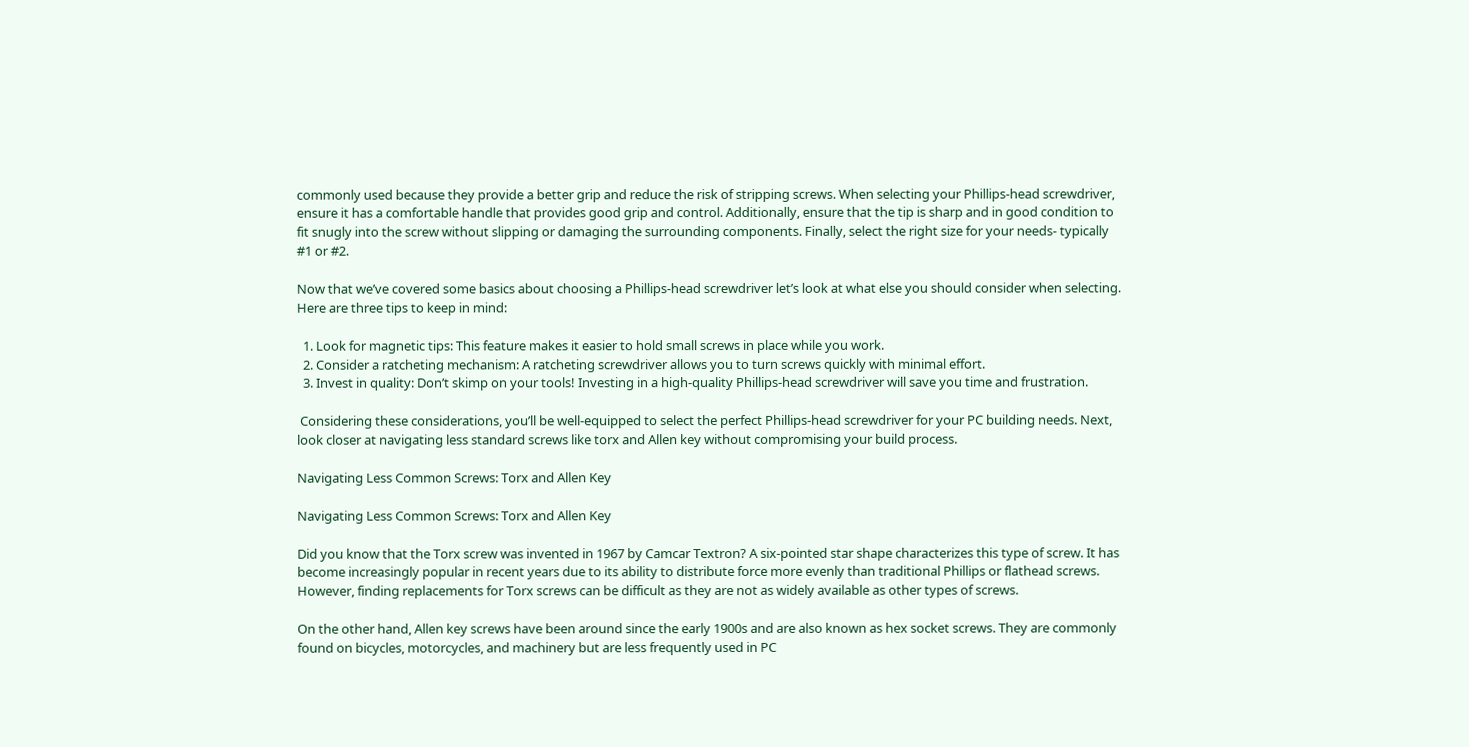commonly used because they provide a better grip and reduce the risk of stripping screws. When selecting your Phillips-head screwdriver, ensure it has a comfortable handle that provides good grip and control. Additionally, ensure that the tip is sharp and in good condition to fit snugly into the screw without slipping or damaging the surrounding components. Finally, select the right size for your needs- typically #1 or #2.

Now that we’ve covered some basics about choosing a Phillips-head screwdriver let’s look at what else you should consider when selecting. Here are three tips to keep in mind:

  1. Look for magnetic tips: This feature makes it easier to hold small screws in place while you work.
  2. Consider a ratcheting mechanism: A ratcheting screwdriver allows you to turn screws quickly with minimal effort.
  3. Invest in quality: Don’t skimp on your tools! Investing in a high-quality Phillips-head screwdriver will save you time and frustration.

 Considering these considerations, you’ll be well-equipped to select the perfect Phillips-head screwdriver for your PC building needs. Next, look closer at navigating less standard screws like torx and Allen key without compromising your build process.

Navigating Less Common Screws: Torx and Allen Key

Navigating Less Common Screws: Torx and Allen Key

Did you know that the Torx screw was invented in 1967 by Camcar Textron? A six-pointed star shape characterizes this type of screw. It has become increasingly popular in recent years due to its ability to distribute force more evenly than traditional Phillips or flathead screws. However, finding replacements for Torx screws can be difficult as they are not as widely available as other types of screws.

On the other hand, Allen key screws have been around since the early 1900s and are also known as hex socket screws. They are commonly found on bicycles, motorcycles, and machinery but are less frequently used in PC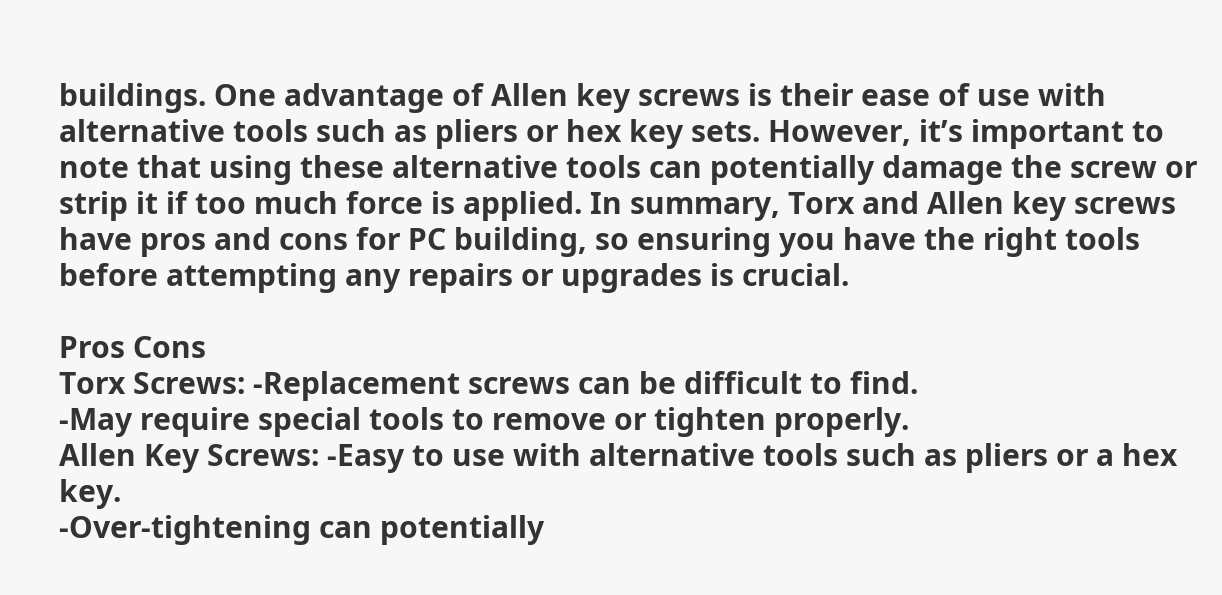buildings. One advantage of Allen key screws is their ease of use with alternative tools such as pliers or hex key sets. However, it’s important to note that using these alternative tools can potentially damage the screw or strip it if too much force is applied. In summary, Torx and Allen key screws have pros and cons for PC building, so ensuring you have the right tools before attempting any repairs or upgrades is crucial.

Pros Cons
Torx Screws: -Replacement screws can be difficult to find.
-May require special tools to remove or tighten properly.
Allen Key Screws: -Easy to use with alternative tools such as pliers or a hex key.
-Over-tightening can potentially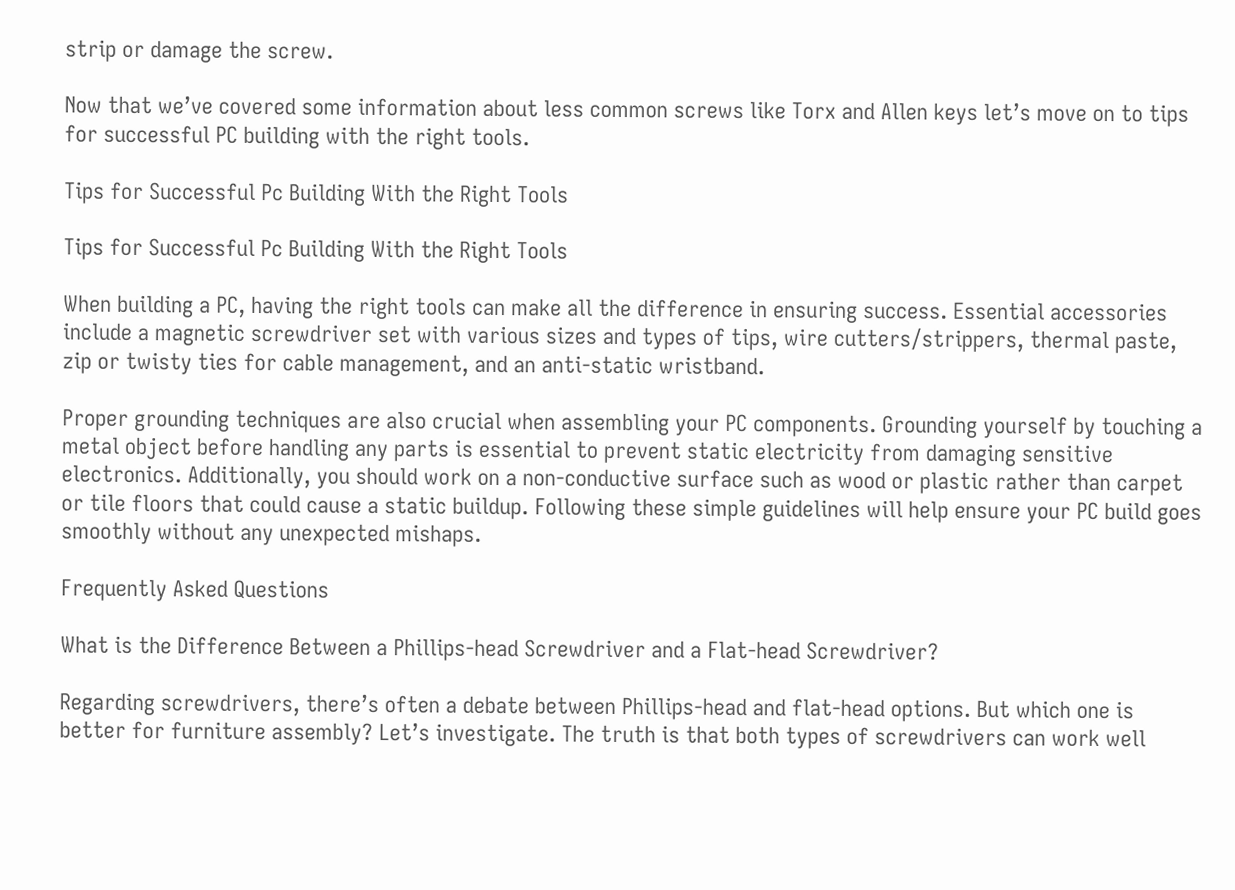strip or damage the screw.

Now that we’ve covered some information about less common screws like Torx and Allen keys let’s move on to tips for successful PC building with the right tools.

Tips for Successful Pc Building With the Right Tools

Tips for Successful Pc Building With the Right Tools

When building a PC, having the right tools can make all the difference in ensuring success. Essential accessories include a magnetic screwdriver set with various sizes and types of tips, wire cutters/strippers, thermal paste, zip or twisty ties for cable management, and an anti-static wristband.

Proper grounding techniques are also crucial when assembling your PC components. Grounding yourself by touching a metal object before handling any parts is essential to prevent static electricity from damaging sensitive electronics. Additionally, you should work on a non-conductive surface such as wood or plastic rather than carpet or tile floors that could cause a static buildup. Following these simple guidelines will help ensure your PC build goes smoothly without any unexpected mishaps.

Frequently Asked Questions

What is the Difference Between a Phillips-head Screwdriver and a Flat-head Screwdriver?

Regarding screwdrivers, there’s often a debate between Phillips-head and flat-head options. But which one is better for furniture assembly? Let’s investigate. The truth is that both types of screwdrivers can work well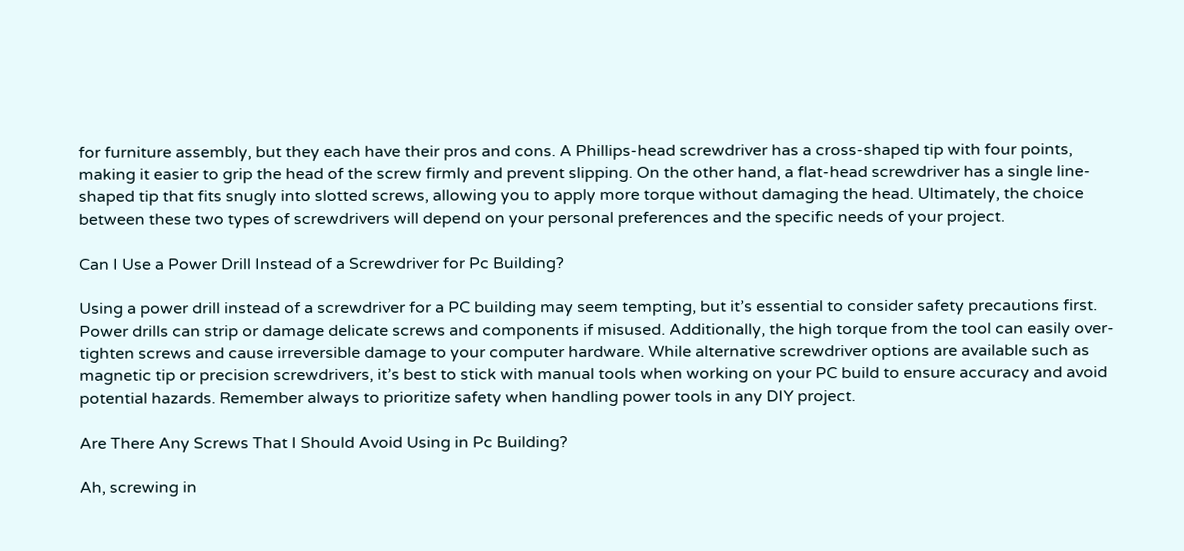for furniture assembly, but they each have their pros and cons. A Phillips-head screwdriver has a cross-shaped tip with four points, making it easier to grip the head of the screw firmly and prevent slipping. On the other hand, a flat-head screwdriver has a single line-shaped tip that fits snugly into slotted screws, allowing you to apply more torque without damaging the head. Ultimately, the choice between these two types of screwdrivers will depend on your personal preferences and the specific needs of your project.

Can I Use a Power Drill Instead of a Screwdriver for Pc Building?

Using a power drill instead of a screwdriver for a PC building may seem tempting, but it’s essential to consider safety precautions first. Power drills can strip or damage delicate screws and components if misused. Additionally, the high torque from the tool can easily over-tighten screws and cause irreversible damage to your computer hardware. While alternative screwdriver options are available such as magnetic tip or precision screwdrivers, it’s best to stick with manual tools when working on your PC build to ensure accuracy and avoid potential hazards. Remember always to prioritize safety when handling power tools in any DIY project.

Are There Any Screws That I Should Avoid Using in Pc Building?

Ah, screwing in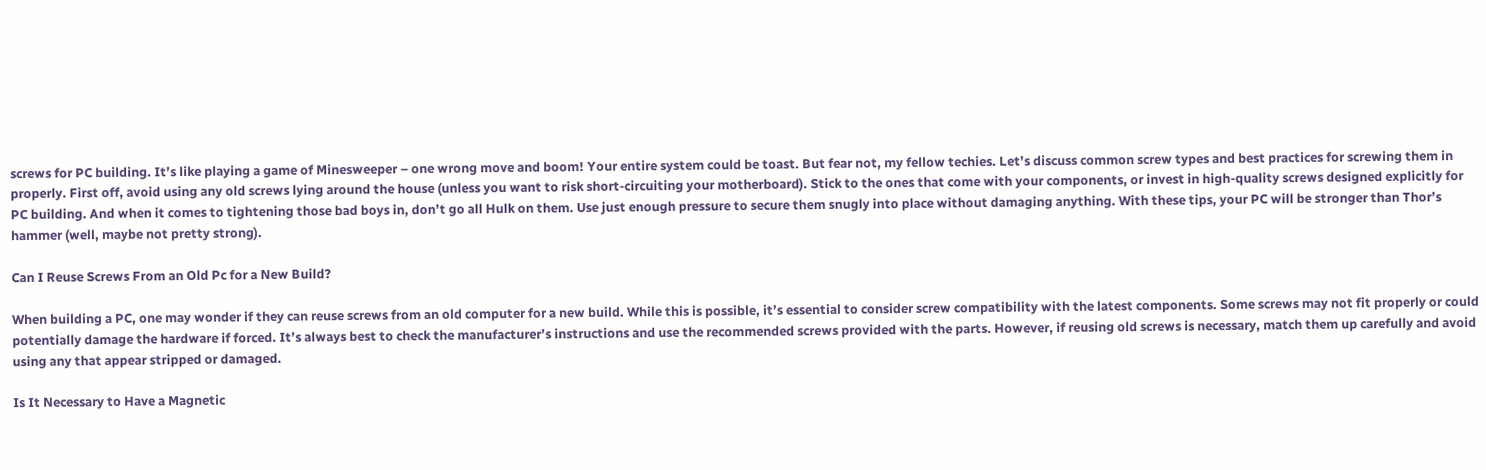screws for PC building. It’s like playing a game of Minesweeper – one wrong move and boom! Your entire system could be toast. But fear not, my fellow techies. Let’s discuss common screw types and best practices for screwing them in properly. First off, avoid using any old screws lying around the house (unless you want to risk short-circuiting your motherboard). Stick to the ones that come with your components, or invest in high-quality screws designed explicitly for PC building. And when it comes to tightening those bad boys in, don’t go all Hulk on them. Use just enough pressure to secure them snugly into place without damaging anything. With these tips, your PC will be stronger than Thor’s hammer (well, maybe not pretty strong).

Can I Reuse Screws From an Old Pc for a New Build?

When building a PC, one may wonder if they can reuse screws from an old computer for a new build. While this is possible, it’s essential to consider screw compatibility with the latest components. Some screws may not fit properly or could potentially damage the hardware if forced. It’s always best to check the manufacturer’s instructions and use the recommended screws provided with the parts. However, if reusing old screws is necessary, match them up carefully and avoid using any that appear stripped or damaged.

Is It Necessary to Have a Magnetic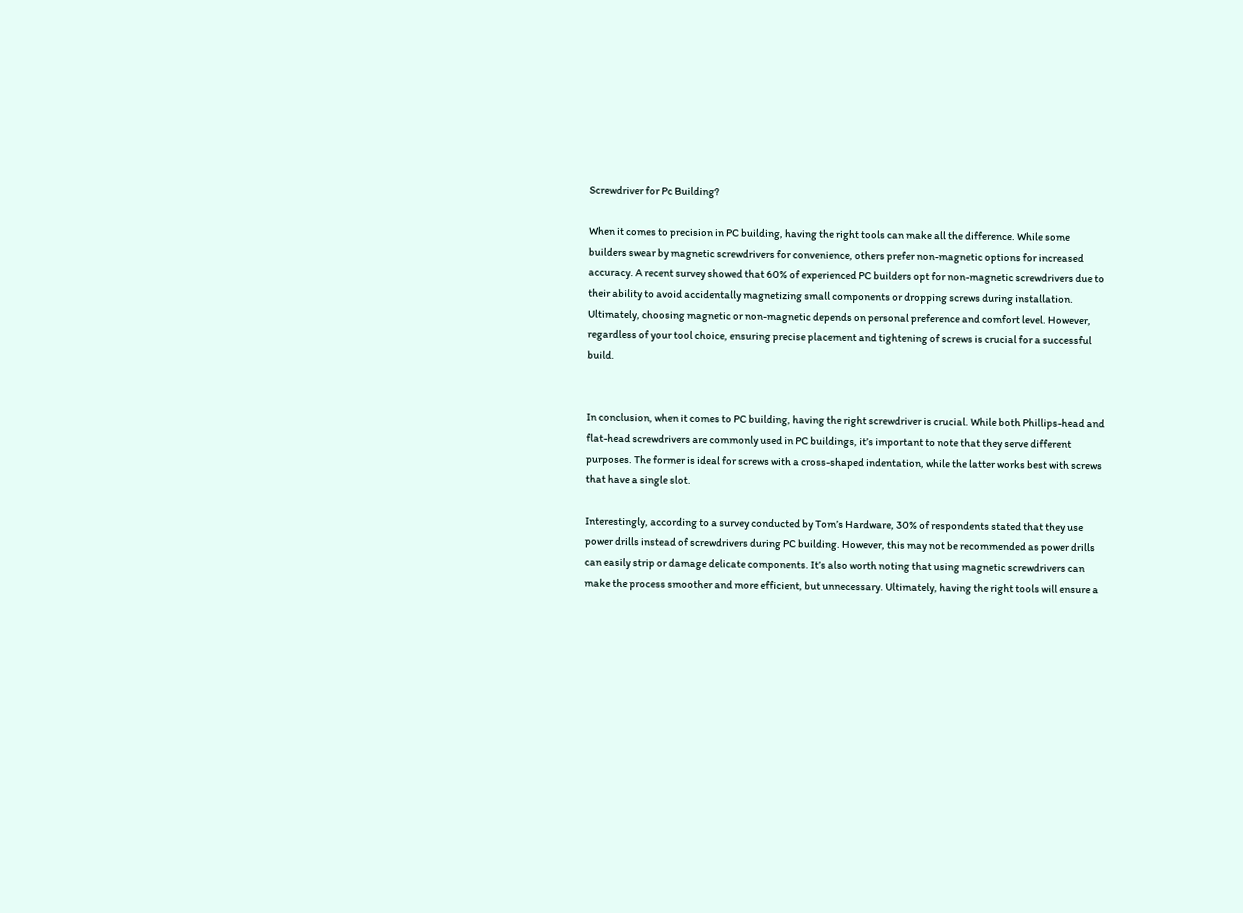Screwdriver for Pc Building?

When it comes to precision in PC building, having the right tools can make all the difference. While some builders swear by magnetic screwdrivers for convenience, others prefer non-magnetic options for increased accuracy. A recent survey showed that 60% of experienced PC builders opt for non-magnetic screwdrivers due to their ability to avoid accidentally magnetizing small components or dropping screws during installation. Ultimately, choosing magnetic or non-magnetic depends on personal preference and comfort level. However, regardless of your tool choice, ensuring precise placement and tightening of screws is crucial for a successful build.


In conclusion, when it comes to PC building, having the right screwdriver is crucial. While both Phillips-head and flat-head screwdrivers are commonly used in PC buildings, it’s important to note that they serve different purposes. The former is ideal for screws with a cross-shaped indentation, while the latter works best with screws that have a single slot.

Interestingly, according to a survey conducted by Tom’s Hardware, 30% of respondents stated that they use power drills instead of screwdrivers during PC building. However, this may not be recommended as power drills can easily strip or damage delicate components. It’s also worth noting that using magnetic screwdrivers can make the process smoother and more efficient, but unnecessary. Ultimately, having the right tools will ensure a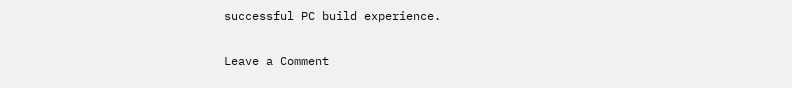successful PC build experience.

Leave a Comment